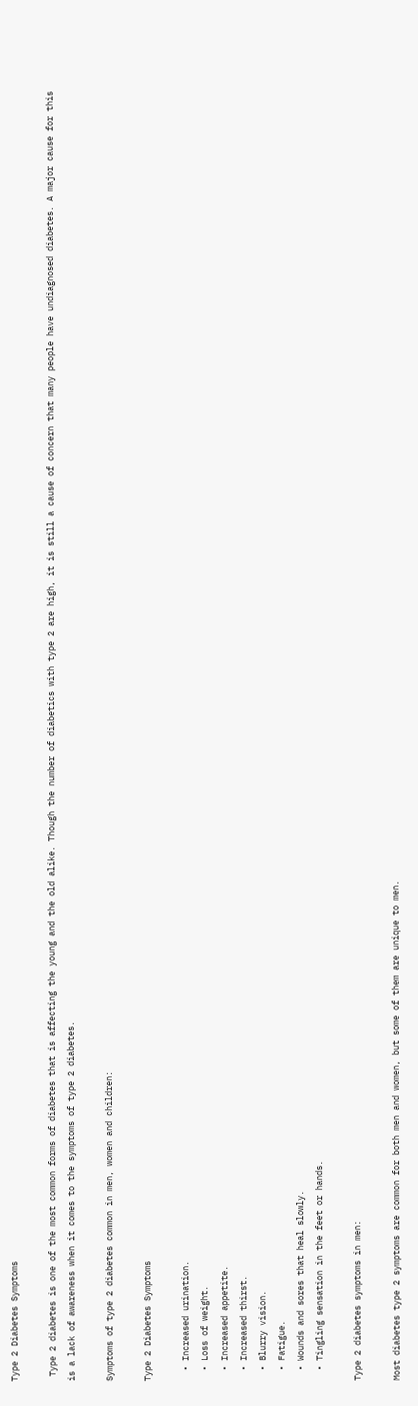Type 2 Diabetes Symptoms

 Type 2 diabetes is one of the most common forms of diabetes that is affecting the young and the old alike. Though the number of diabetics with type 2 are high, it is still a cause of concern that many people have undiagnosed diabetes. A major cause for this is a lack of awareness when it comes to the symptoms of type 2 diabetes.

Symptoms of type 2 diabetes common in men, women and children:

Type 2 Diabetes Symptoms

  • Increased urination.
  • Loss of weight.
  • Increased appetite.
  • Increased thirst.
  • Blurry vision.
  • Fatigue.
  • Wounds and sores that heal slowly.
  • Tingling sensation in the feet or hands.

Type 2 diabetes symptoms in men:

Most diabetes type 2 symptoms are common for both men and women, but some of them are unique to men.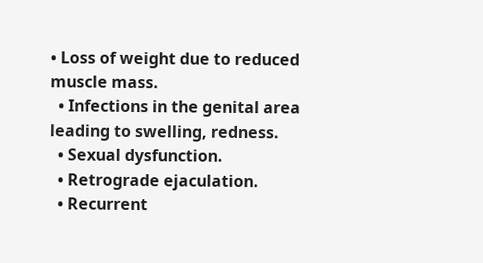• Loss of weight due to reduced muscle mass.
  • Infections in the genital area leading to swelling, redness.
  • Sexual dysfunction.
  • Retrograde ejaculation.
  • Recurrent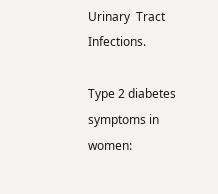Urinary  Tract Infections.

Type 2 diabetes symptoms in women: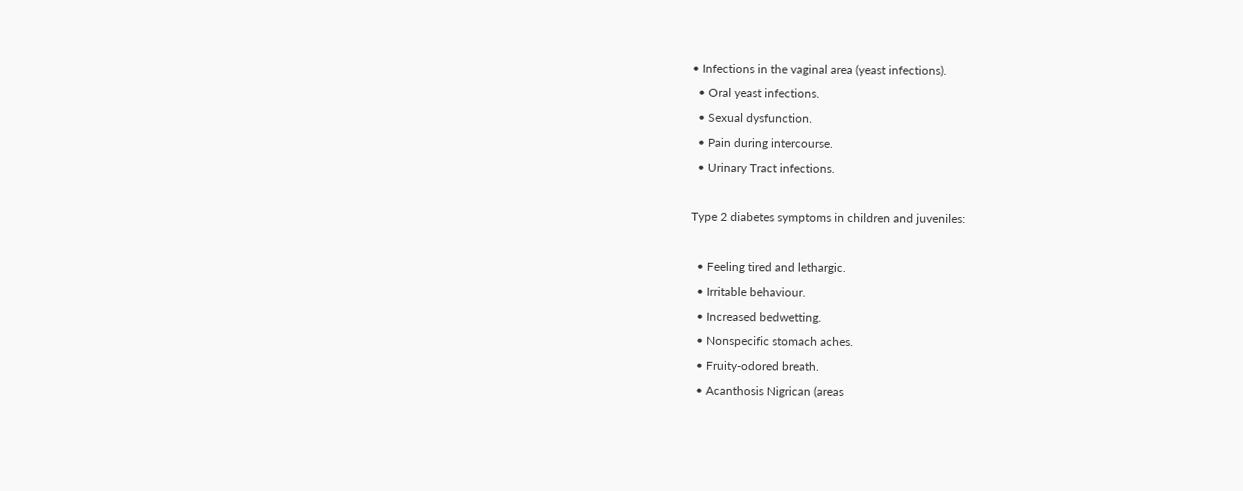• Infections in the vaginal area (yeast infections).
  • Oral yeast infections.
  • Sexual dysfunction.
  • Pain during intercourse.
  • Urinary Tract infections.

Type 2 diabetes symptoms in children and juveniles:

  • Feeling tired and lethargic.
  • Irritable behaviour.
  • Increased bedwetting.
  • Nonspecific stomach aches.
  • Fruity-odored breath.
  • Acanthosis Nigrican (areas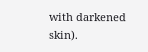with darkened skin).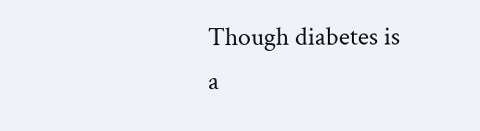Though diabetes is a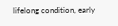lifelong condition, early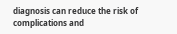diagnosis can reduce the risk of complications and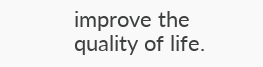improve the quality of life.